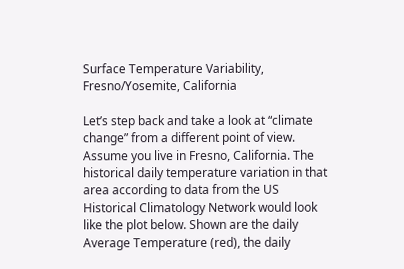Surface Temperature Variability, Fresno/Yosemite, California

Let’s step back and take a look at “climate change” from a different point of view. Assume you live in Fresno, California. The historical daily temperature variation in that area according to data from the US Historical Climatology Network would look like the plot below. Shown are the daily Average Temperature (red), the daily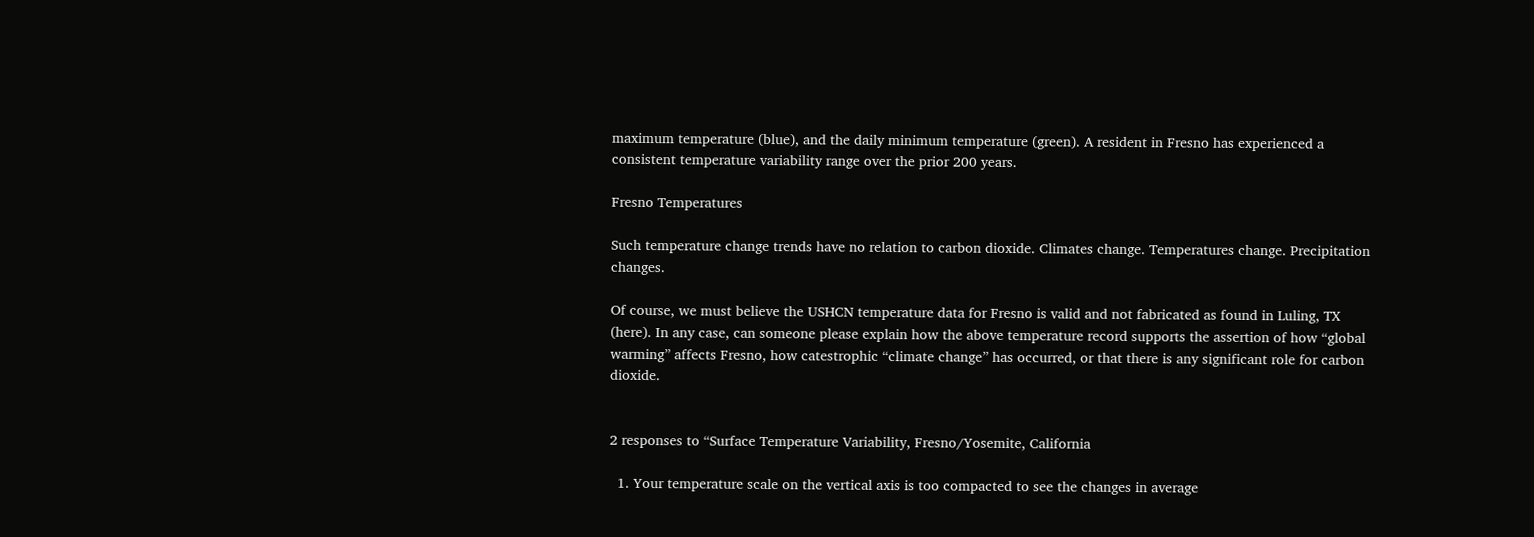maximum temperature (blue), and the daily minimum temperature (green). A resident in Fresno has experienced a consistent temperature variability range over the prior 200 years.

Fresno Temperatures

Such temperature change trends have no relation to carbon dioxide. Climates change. Temperatures change. Precipitation changes.

Of course, we must believe the USHCN temperature data for Fresno is valid and not fabricated as found in Luling, TX (here). In any case, can someone please explain how the above temperature record supports the assertion of how “global warming” affects Fresno, how catestrophic “climate change” has occurred, or that there is any significant role for carbon dioxide.


2 responses to “Surface Temperature Variability, Fresno/Yosemite, California

  1. Your temperature scale on the vertical axis is too compacted to see the changes in average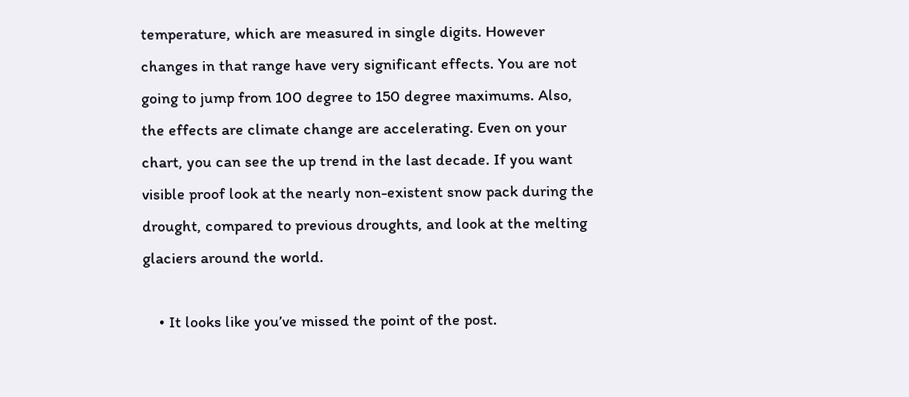temperature, which are measured in single digits. However changes in that range have very significant effects. You are not going to jump from 100 degree to 150 degree maximums. Also, the effects are climate change are accelerating. Even on your chart, you can see the up trend in the last decade. If you want visible proof look at the nearly non-existent snow pack during the drought, compared to previous droughts, and look at the melting glaciers around the world.

    • It looks like you’ve missed the point of the post.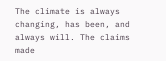The climate is always changing, has been, and always will. The claims made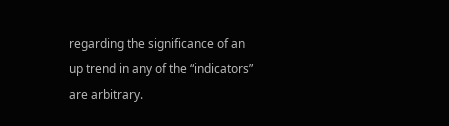regarding the significance of an up trend in any of the “indicators” are arbitrary.